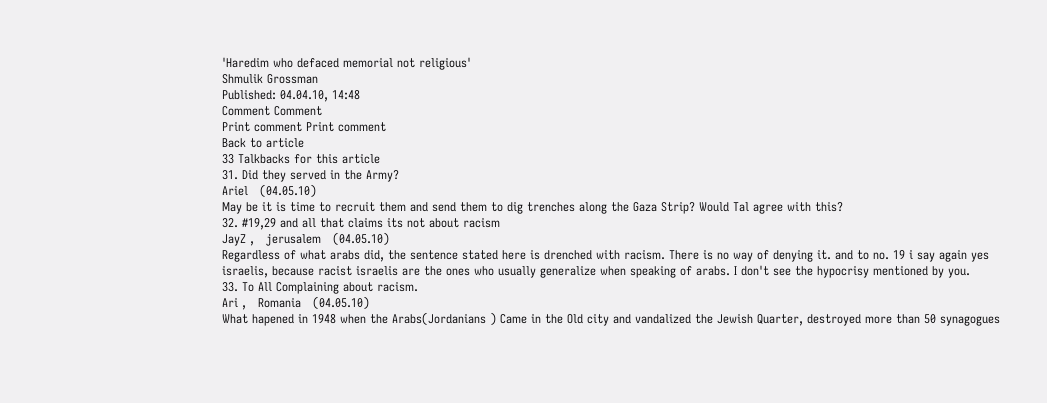'Haredim who defaced memorial not religious'
Shmulik Grossman
Published: 04.04.10, 14:48
Comment Comment
Print comment Print comment
Back to article
33 Talkbacks for this article
31. Did they served in the Army?
Ariel   (04.05.10)
May be it is time to recruit them and send them to dig trenches along the Gaza Strip? Would Tal agree with this?
32. #19,29 and all that claims its not about racism
JayZ ,   jerusalem   (04.05.10)
Regardless of what arabs did, the sentence stated here is drenched with racism. There is no way of denying it. and to no. 19 i say again yes israelis, because racist israelis are the ones who usually generalize when speaking of arabs. I don't see the hypocrisy mentioned by you.
33. To All Complaining about racism.
Ari ,   Romania   (04.05.10)
What hapened in 1948 when the Arabs(Jordanians ) Came in the Old city and vandalized the Jewish Quarter, destroyed more than 50 synagogues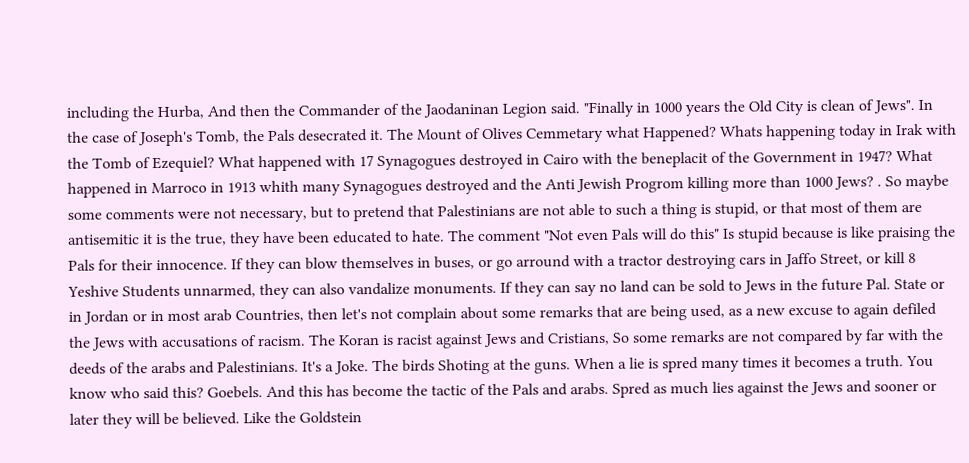including the Hurba, And then the Commander of the Jaodaninan Legion said. "Finally in 1000 years the Old City is clean of Jews". In the case of Joseph's Tomb, the Pals desecrated it. The Mount of Olives Cemmetary what Happened? Whats happening today in Irak with the Tomb of Ezequiel? What happened with 17 Synagogues destroyed in Cairo with the beneplacit of the Government in 1947? What happened in Marroco in 1913 whith many Synagogues destroyed and the Anti Jewish Progrom killing more than 1000 Jews? . So maybe some comments were not necessary, but to pretend that Palestinians are not able to such a thing is stupid, or that most of them are antisemitic it is the true, they have been educated to hate. The comment "Not even Pals will do this" Is stupid because is like praising the Pals for their innocence. If they can blow themselves in buses, or go arround with a tractor destroying cars in Jaffo Street, or kill 8 Yeshive Students unnarmed, they can also vandalize monuments. If they can say no land can be sold to Jews in the future Pal. State or in Jordan or in most arab Countries, then let's not complain about some remarks that are being used, as a new excuse to again defiled the Jews with accusations of racism. The Koran is racist against Jews and Cristians, So some remarks are not compared by far with the deeds of the arabs and Palestinians. It's a Joke. The birds Shoting at the guns. When a lie is spred many times it becomes a truth. You know who said this? Goebels. And this has become the tactic of the Pals and arabs. Spred as much lies against the Jews and sooner or later they will be believed. Like the Goldstein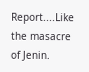Report....Like the masacre of Jenin.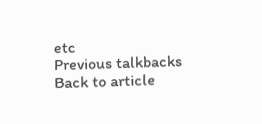etc
Previous talkbacks
Back to article